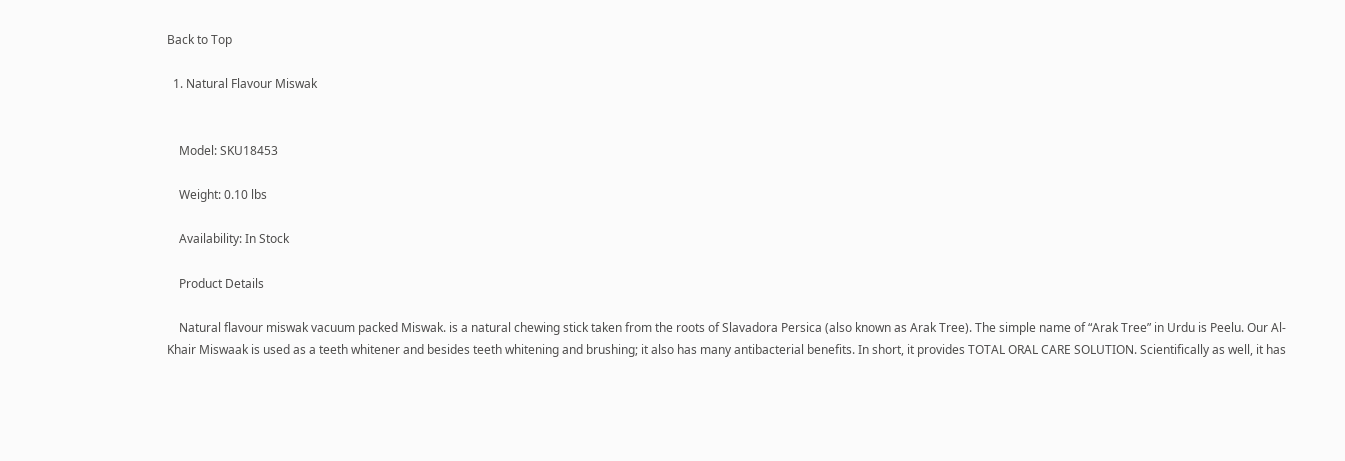Back to Top

  1. Natural Flavour Miswak


    Model: SKU18453

    Weight: 0.10 lbs

    Availability: In Stock

    Product Details

    Natural flavour miswak vacuum packed Miswak. is a natural chewing stick taken from the roots of Slavadora Persica (also known as Arak Tree). The simple name of “Arak Tree” in Urdu is Peelu. Our Al-Khair Miswaak is used as a teeth whitener and besides teeth whitening and brushing; it also has many antibacterial benefits. In short, it provides TOTAL ORAL CARE SOLUTION. Scientifically as well, it has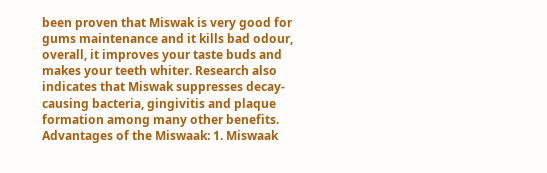been proven that Miswak is very good for gums maintenance and it kills bad odour, overall, it improves your taste buds and makes your teeth whiter. Research also indicates that Miswak suppresses decay-causing bacteria, gingivitis and plaque formation among many other benefits. Advantages of the Miswaak: 1. Miswaak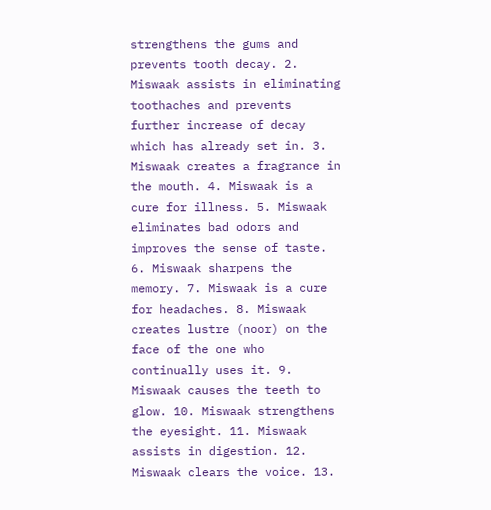strengthens the gums and prevents tooth decay. 2. Miswaak assists in eliminating toothaches and prevents further increase of decay which has already set in. 3. Miswaak creates a fragrance in the mouth. 4. Miswaak is a cure for illness. 5. Miswaak eliminates bad odors and improves the sense of taste. 6. Miswaak sharpens the memory. 7. Miswaak is a cure for headaches. 8. Miswaak creates lustre (noor) on the face of the one who continually uses it. 9. Miswaak causes the teeth to glow. 10. Miswaak strengthens the eyesight. 11. Miswaak assists in digestion. 12. Miswaak clears the voice. 13.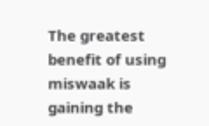The greatest benefit of using miswaak is gaining the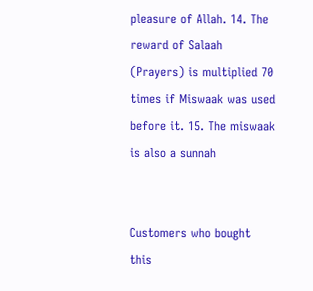pleasure of Allah. 14. The reward of Salaah (Prayers) is multiplied 70 times if Miswaak was used before it. 15. The miswaak is also a sunnah


Customers who bought this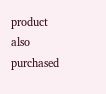product also purchased